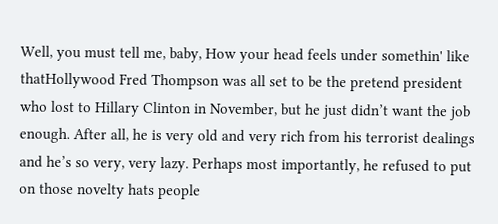Well, you must tell me, baby, How your head feels under somethin' like thatHollywood Fred Thompson was all set to be the pretend president who lost to Hillary Clinton in November, but he just didn’t want the job enough. After all, he is very old and very rich from his terrorist dealings and he’s so very, very lazy. Perhaps most importantly, he refused to put on those novelty hats people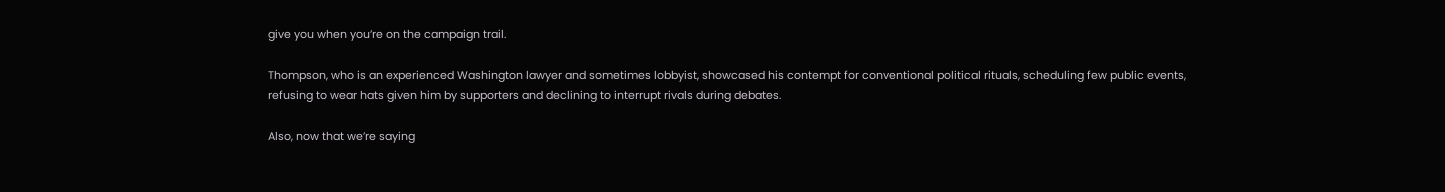give you when you’re on the campaign trail.

Thompson, who is an experienced Washington lawyer and sometimes lobbyist, showcased his contempt for conventional political rituals, scheduling few public events, refusing to wear hats given him by supporters and declining to interrupt rivals during debates.

Also, now that we’re saying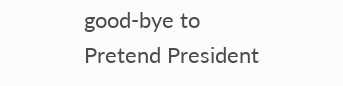good-bye to Pretend President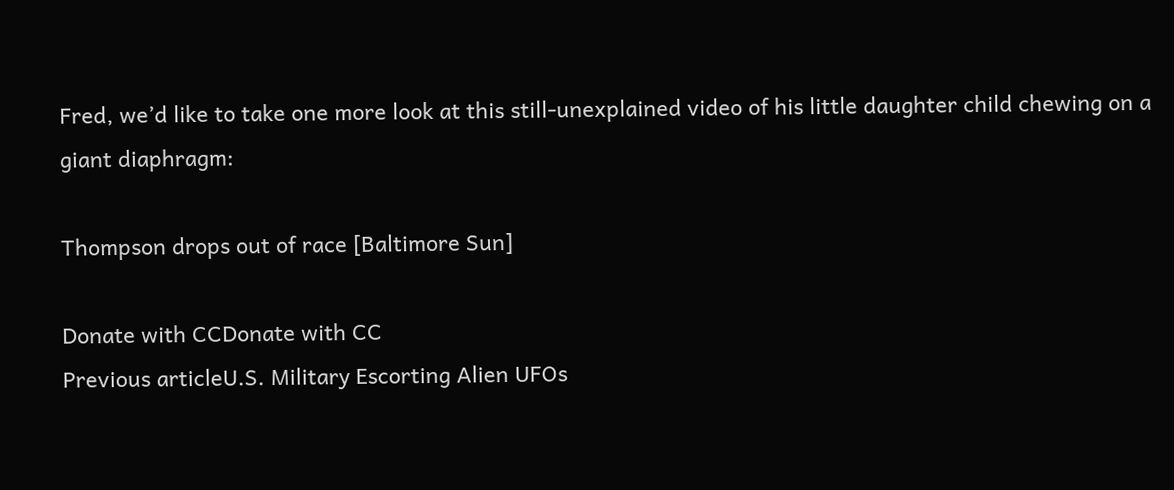Fred, we’d like to take one more look at this still-unexplained video of his little daughter child chewing on a giant diaphragm:

Thompson drops out of race [Baltimore Sun]

Donate with CCDonate with CC
Previous articleU.S. Military Escorting Alien UFOs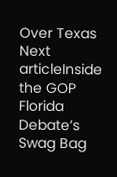Over Texas
Next articleInside the GOP Florida Debate’s Swag Bag